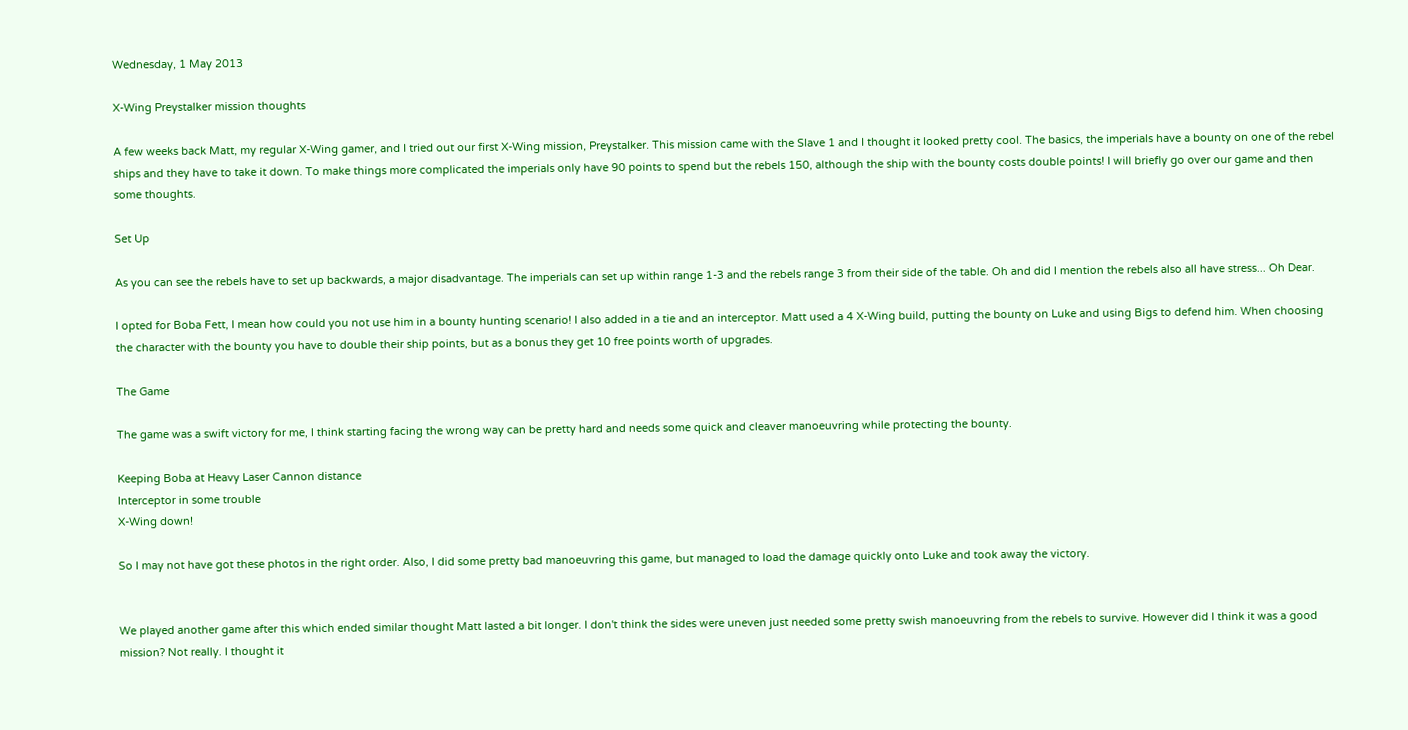Wednesday, 1 May 2013

X-Wing Preystalker mission thoughts

A few weeks back Matt, my regular X-Wing gamer, and I tried out our first X-Wing mission, Preystalker. This mission came with the Slave 1 and I thought it looked pretty cool. The basics, the imperials have a bounty on one of the rebel ships and they have to take it down. To make things more complicated the imperials only have 90 points to spend but the rebels 150, although the ship with the bounty costs double points! I will briefly go over our game and then some thoughts.

Set Up

As you can see the rebels have to set up backwards, a major disadvantage. The imperials can set up within range 1-3 and the rebels range 3 from their side of the table. Oh and did I mention the rebels also all have stress... Oh Dear.

I opted for Boba Fett, I mean how could you not use him in a bounty hunting scenario! I also added in a tie and an interceptor. Matt used a 4 X-Wing build, putting the bounty on Luke and using Bigs to defend him. When choosing the character with the bounty you have to double their ship points, but as a bonus they get 10 free points worth of upgrades.

The Game

The game was a swift victory for me, I think starting facing the wrong way can be pretty hard and needs some quick and cleaver manoeuvring while protecting the bounty.

Keeping Boba at Heavy Laser Cannon distance
Interceptor in some trouble
X-Wing down!

So I may not have got these photos in the right order. Also, I did some pretty bad manoeuvring this game, but managed to load the damage quickly onto Luke and took away the victory.


We played another game after this which ended similar thought Matt lasted a bit longer. I don't think the sides were uneven just needed some pretty swish manoeuvring from the rebels to survive. However did I think it was a good mission? Not really. I thought it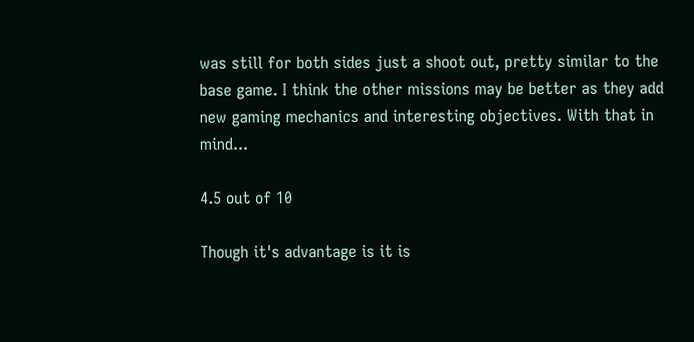was still for both sides just a shoot out, pretty similar to the base game. I think the other missions may be better as they add new gaming mechanics and interesting objectives. With that in mind...

4.5 out of 10

Though it's advantage is it is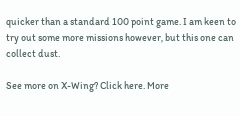quicker than a standard 100 point game. I am keen to try out some more missions however, but this one can collect dust.

See more on X-Wing? Click here. More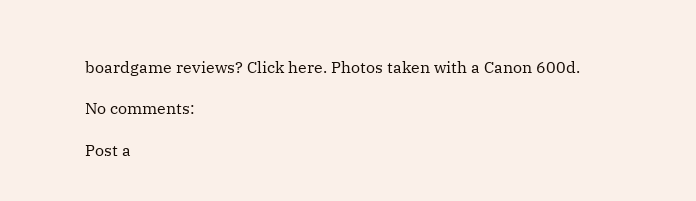boardgame reviews? Click here. Photos taken with a Canon 600d.

No comments:

Post a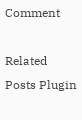Comment

Related Posts Plugin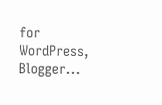for WordPress, Blogger...